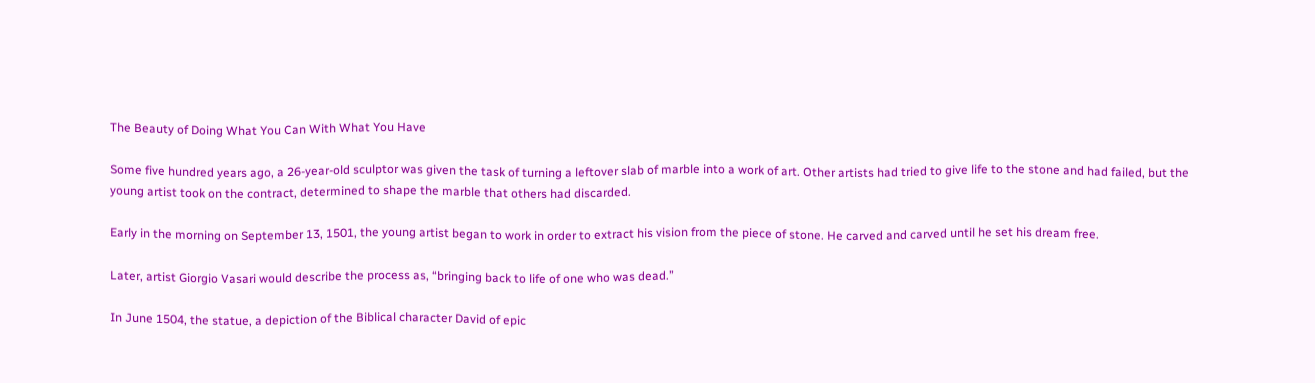The Beauty of Doing What You Can With What You Have

Some five hundred years ago, a 26-year-old sculptor was given the task of turning a leftover slab of marble into a work of art. Other artists had tried to give life to the stone and had failed, but the young artist took on the contract, determined to shape the marble that others had discarded.

Early in the morning on September 13, 1501, the young artist began to work in order to extract his vision from the piece of stone. He carved and carved until he set his dream free.

Later, artist Giorgio Vasari would describe the process as, “bringing back to life of one who was dead.”

In June 1504, the statue, a depiction of the Biblical character David of epic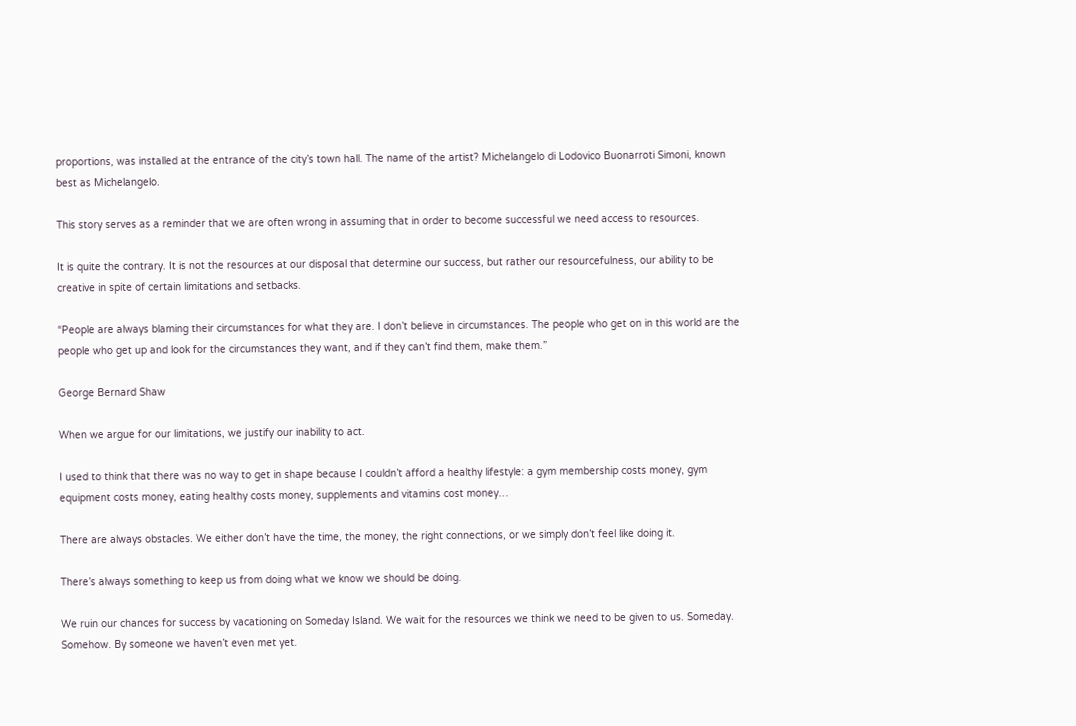proportions, was installed at the entrance of the city’s town hall. The name of the artist? Michelangelo di Lodovico Buonarroti Simoni, known best as Michelangelo.

This story serves as a reminder that we are often wrong in assuming that in order to become successful we need access to resources.

It is quite the contrary. It is not the resources at our disposal that determine our success, but rather our resourcefulness, our ability to be creative in spite of certain limitations and setbacks.

“People are always blaming their circumstances for what they are. I don’t believe in circumstances. The people who get on in this world are the people who get up and look for the circumstances they want, and if they can’t find them, make them.”

George Bernard Shaw

When we argue for our limitations, we justify our inability to act.

I used to think that there was no way to get in shape because I couldn’t afford a healthy lifestyle: a gym membership costs money, gym equipment costs money, eating healthy costs money, supplements and vitamins cost money…

There are always obstacles. We either don’t have the time, the money, the right connections, or we simply don’t feel like doing it.

There’s always something to keep us from doing what we know we should be doing.

We ruin our chances for success by vacationing on Someday Island. We wait for the resources we think we need to be given to us. Someday. Somehow. By someone we haven’t even met yet.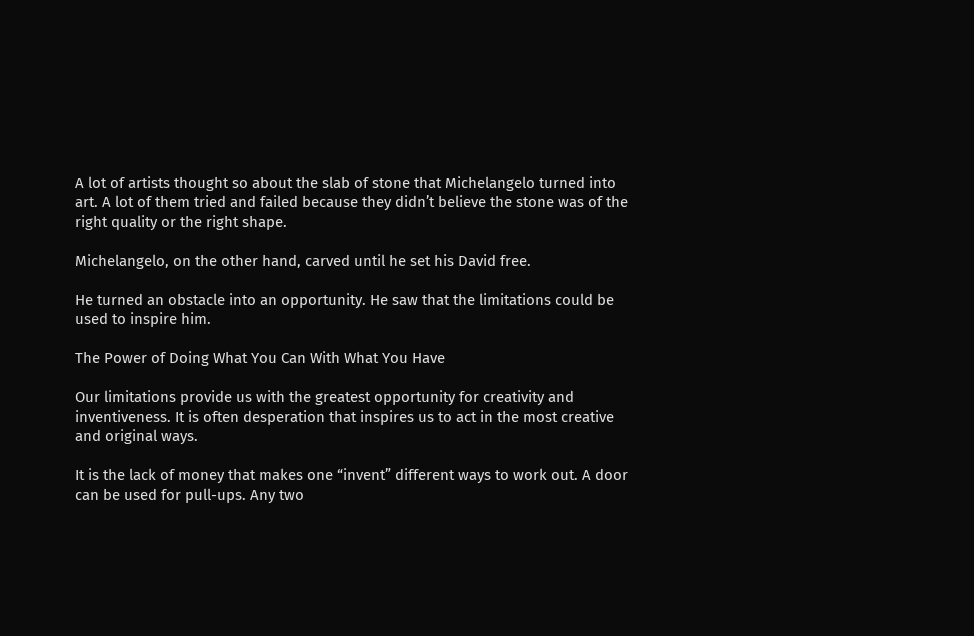A lot of artists thought so about the slab of stone that Michelangelo turned into art. A lot of them tried and failed because they didn’t believe the stone was of the right quality or the right shape.

Michelangelo, on the other hand, carved until he set his David free.

He turned an obstacle into an opportunity. He saw that the limitations could be used to inspire him.

The Power of Doing What You Can With What You Have

Our limitations provide us with the greatest opportunity for creativity and inventiveness. It is often desperation that inspires us to act in the most creative and original ways.

It is the lack of money that makes one “invent” different ways to work out. A door can be used for pull-ups. Any two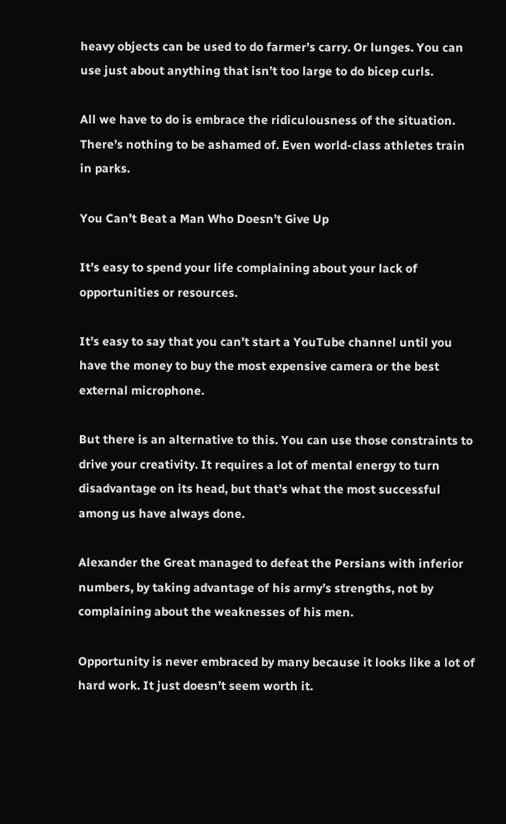heavy objects can be used to do farmer’s carry. Or lunges. You can use just about anything that isn’t too large to do bicep curls.

All we have to do is embrace the ridiculousness of the situation. There’s nothing to be ashamed of. Even world-class athletes train in parks.

You Can’t Beat a Man Who Doesn’t Give Up

It’s easy to spend your life complaining about your lack of opportunities or resources.

It’s easy to say that you can’t start a YouTube channel until you have the money to buy the most expensive camera or the best external microphone.

But there is an alternative to this. You can use those constraints to drive your creativity. It requires a lot of mental energy to turn disadvantage on its head, but that’s what the most successful among us have always done.

Alexander the Great managed to defeat the Persians with inferior numbers, by taking advantage of his army’s strengths, not by complaining about the weaknesses of his men.

Opportunity is never embraced by many because it looks like a lot of hard work. It just doesn’t seem worth it.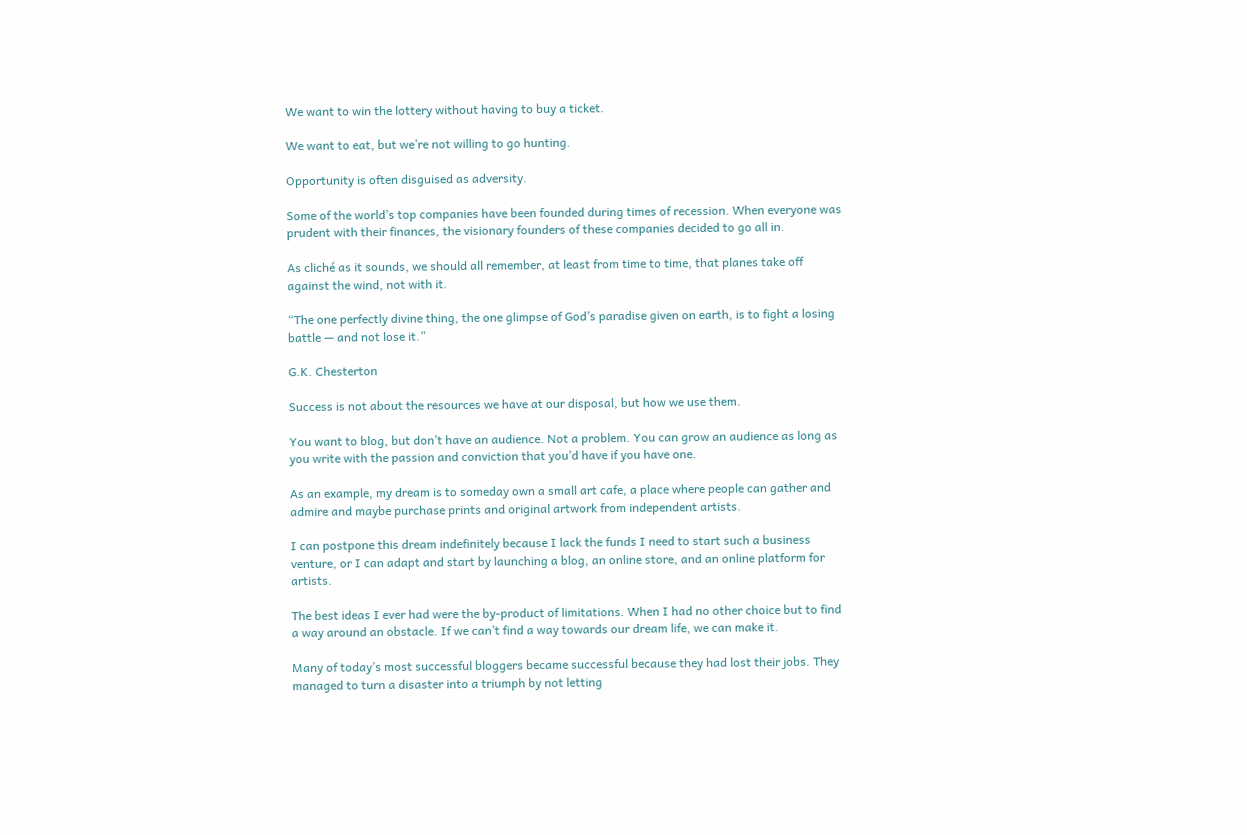We want to win the lottery without having to buy a ticket.

We want to eat, but we’re not willing to go hunting.

Opportunity is often disguised as adversity.

Some of the world’s top companies have been founded during times of recession. When everyone was prudent with their finances, the visionary founders of these companies decided to go all in.

As cliché as it sounds, we should all remember, at least from time to time, that planes take off against the wind, not with it.

“The one perfectly divine thing, the one glimpse of God’s paradise given on earth, is to fight a losing battle — and not lose it.”

G.K. Chesterton

Success is not about the resources we have at our disposal, but how we use them.

You want to blog, but don’t have an audience. Not a problem. You can grow an audience as long as you write with the passion and conviction that you’d have if you have one.

As an example, my dream is to someday own a small art cafe, a place where people can gather and admire and maybe purchase prints and original artwork from independent artists.

I can postpone this dream indefinitely because I lack the funds I need to start such a business venture, or I can adapt and start by launching a blog, an online store, and an online platform for artists.

The best ideas I ever had were the by-product of limitations. When I had no other choice but to find a way around an obstacle. If we can’t find a way towards our dream life, we can make it.

Many of today’s most successful bloggers became successful because they had lost their jobs. They managed to turn a disaster into a triumph by not letting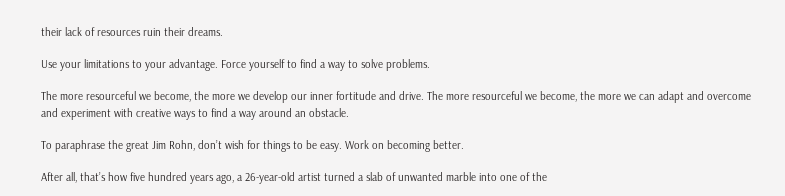their lack of resources ruin their dreams.

Use your limitations to your advantage. Force yourself to find a way to solve problems.

The more resourceful we become, the more we develop our inner fortitude and drive. The more resourceful we become, the more we can adapt and overcome and experiment with creative ways to find a way around an obstacle.

To paraphrase the great Jim Rohn, don’t wish for things to be easy. Work on becoming better.

After all, that’s how five hundred years ago, a 26-year-old artist turned a slab of unwanted marble into one of the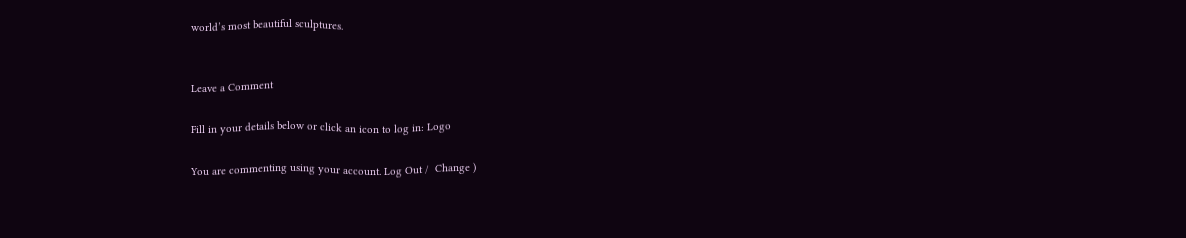world’s most beautiful sculptures.


Leave a Comment

Fill in your details below or click an icon to log in: Logo

You are commenting using your account. Log Out /  Change )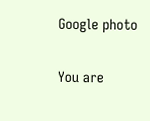Google photo

You are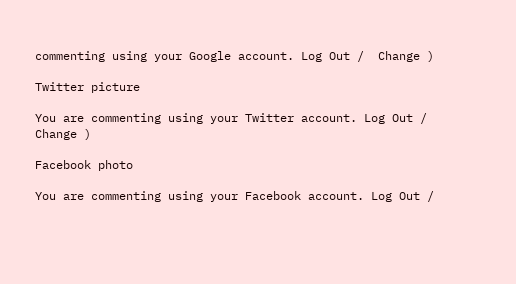commenting using your Google account. Log Out /  Change )

Twitter picture

You are commenting using your Twitter account. Log Out /  Change )

Facebook photo

You are commenting using your Facebook account. Log Out /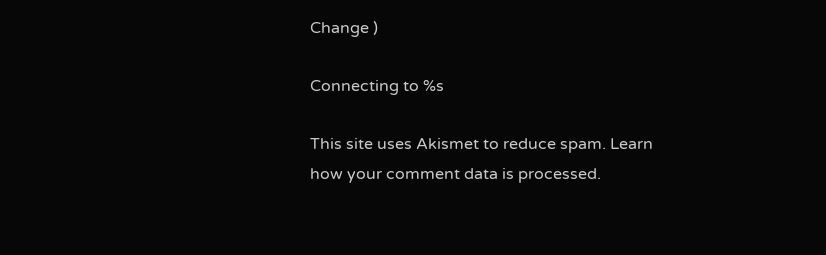Change )

Connecting to %s

This site uses Akismet to reduce spam. Learn how your comment data is processed.